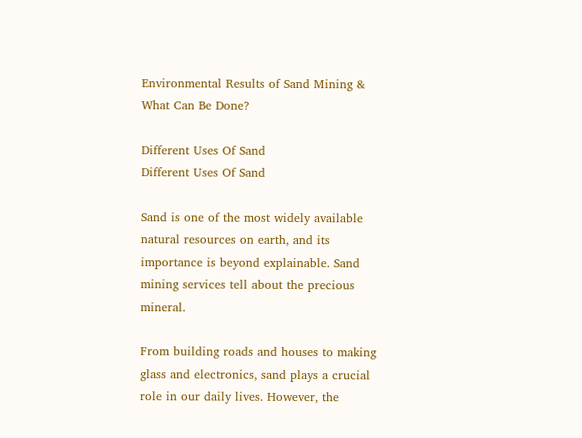Environmental Results of Sand Mining & What Can Be Done?

Different Uses Of Sand
Different Uses Of Sand

Sand is one of the most widely available natural resources on earth, and its importance is beyond explainable. Sand mining services tell about the precious mineral.

From building roads and houses to making glass and electronics, sand plays a crucial role in our daily lives. However, the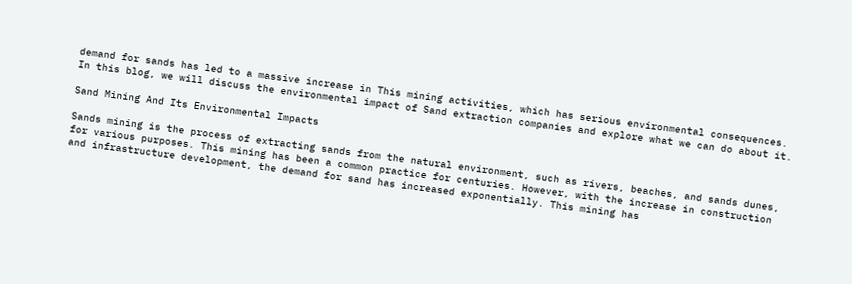demand for sands has led to a massive increase in This mining activities, which has serious environmental consequences. In this blog, we will discuss the environmental impact of Sand extraction companies and explore what we can do about it.

Sand Mining And Its Environmental Impacts

Sands mining is the process of extracting sands from the natural environment, such as rivers, beaches, and sands dunes, for various purposes. This mining has been a common practice for centuries. However, with the increase in construction and infrastructure development, the demand for sand has increased exponentially. This mining has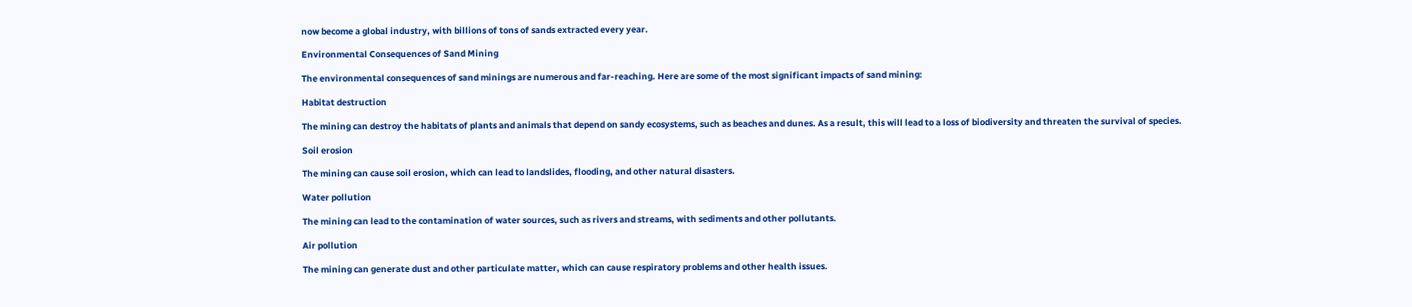now become a global industry, with billions of tons of sands extracted every year.

Environmental Consequences of Sand Mining

The environmental consequences of sand minings are numerous and far-reaching. Here are some of the most significant impacts of sand mining:

Habitat destruction

The mining can destroy the habitats of plants and animals that depend on sandy ecosystems, such as beaches and dunes. As a result, this will lead to a loss of biodiversity and threaten the survival of species.

Soil erosion

The mining can cause soil erosion, which can lead to landslides, flooding, and other natural disasters.

Water pollution

The mining can lead to the contamination of water sources, such as rivers and streams, with sediments and other pollutants.

Air pollution

The mining can generate dust and other particulate matter, which can cause respiratory problems and other health issues.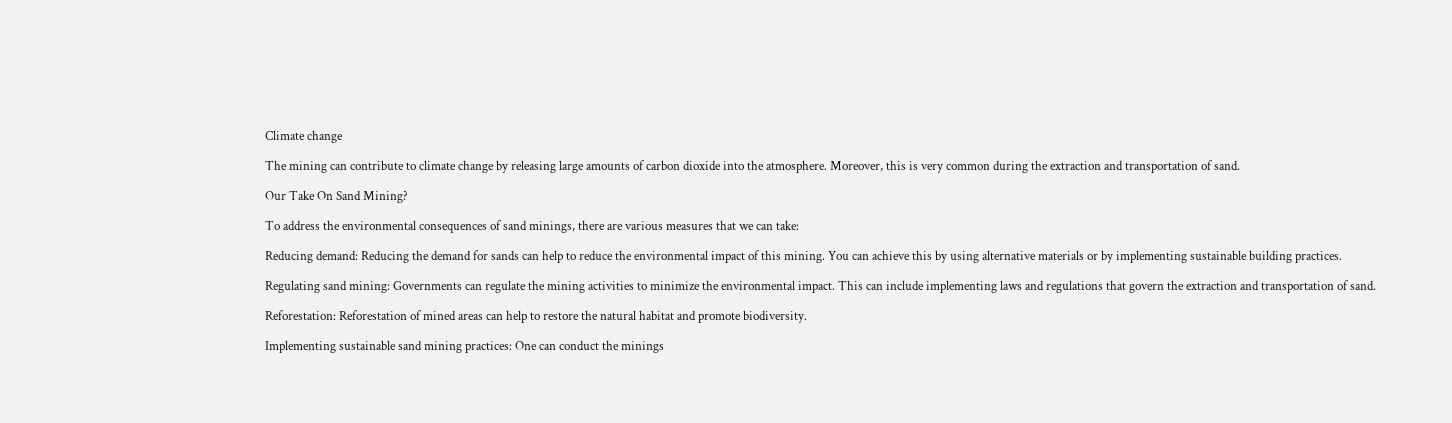Climate change

The mining can contribute to climate change by releasing large amounts of carbon dioxide into the atmosphere. Moreover, this is very common during the extraction and transportation of sand.

Our Take On Sand Mining?

To address the environmental consequences of sand minings, there are various measures that we can take:

Reducing demand: Reducing the demand for sands can help to reduce the environmental impact of this mining. You can achieve this by using alternative materials or by implementing sustainable building practices.

Regulating sand mining: Governments can regulate the mining activities to minimize the environmental impact. This can include implementing laws and regulations that govern the extraction and transportation of sand.

Reforestation: Reforestation of mined areas can help to restore the natural habitat and promote biodiversity.

Implementing sustainable sand mining practices: One can conduct the minings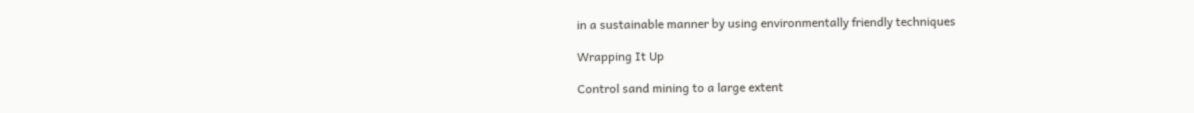in a sustainable manner by using environmentally friendly techniques

Wrapping It Up

Control sand mining to a large extent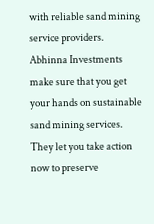with reliable sand mining service providers. Abhinna Investments make sure that you get your hands on sustainable sand mining services. They let you take action now to preserve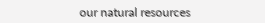our natural resources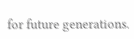for future generations.